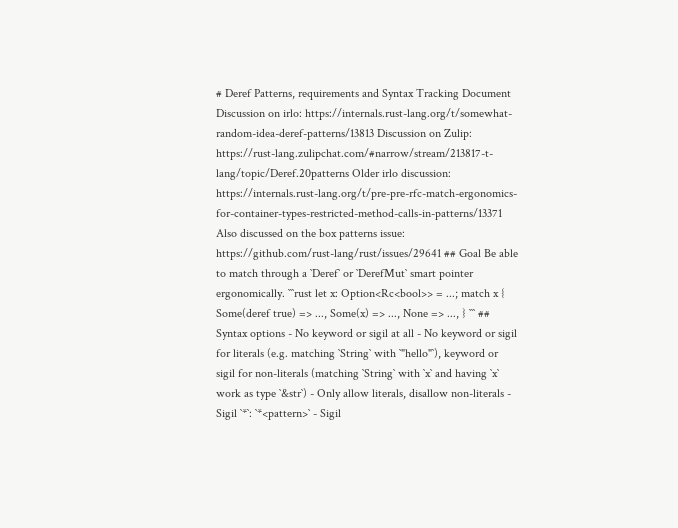# Deref Patterns, requirements and Syntax Tracking Document Discussion on irlo: https://internals.rust-lang.org/t/somewhat-random-idea-deref-patterns/13813 Discussion on Zulip: https://rust-lang.zulipchat.com/#narrow/stream/213817-t-lang/topic/Deref.20patterns Older irlo discussion: https://internals.rust-lang.org/t/pre-pre-rfc-match-ergonomics-for-container-types-restricted-method-calls-in-patterns/13371 Also discussed on the box patterns issue: https://github.com/rust-lang/rust/issues/29641 ## Goal Be able to match through a `Deref` or `DerefMut` smart pointer ergonomically. ```rust let x: Option<Rc<bool>> = ...; match x { Some(deref true) => ..., Some(x) => ..., None => ..., } ``` ## Syntax options - No keyword or sigil at all - No keyword or sigil for literals (e.g. matching `String` with `"hello"`), keyword or sigil for non-literals (matching `String` with `x` and having `x` work as type `&str`) - Only allow literals, disallow non-literals - Sigil `*`: `*<pattern>` - Sigil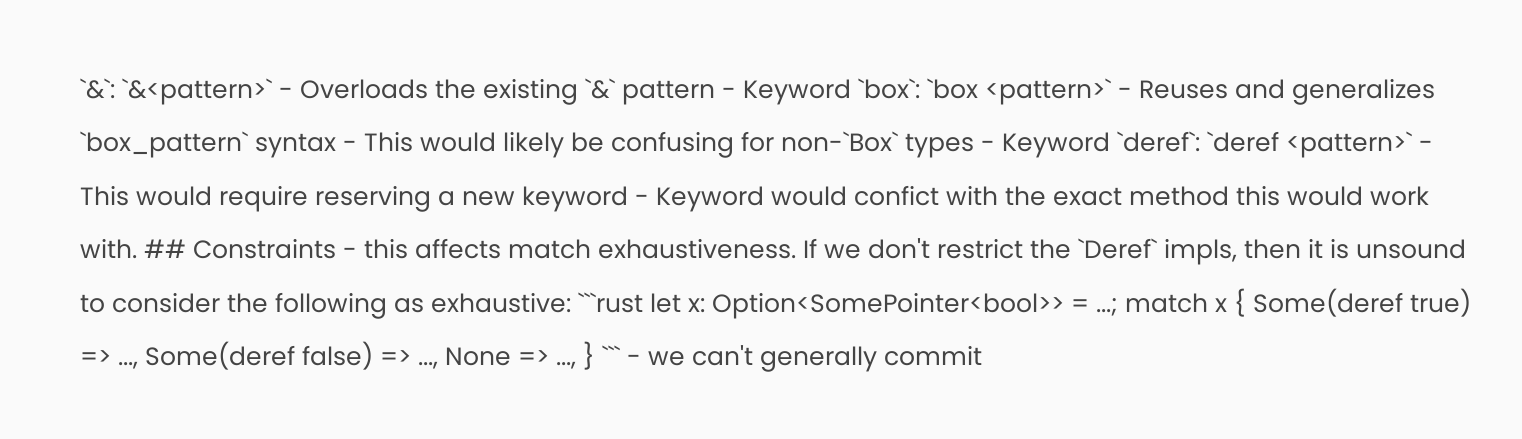`&`: `&<pattern>` - Overloads the existing `&` pattern - Keyword `box`: `box <pattern>` - Reuses and generalizes `box_pattern` syntax - This would likely be confusing for non-`Box` types - Keyword `deref`: `deref <pattern>` - This would require reserving a new keyword - Keyword would confict with the exact method this would work with. ## Constraints - this affects match exhaustiveness. If we don't restrict the `Deref` impls, then it is unsound to consider the following as exhaustive: ```rust let x: Option<SomePointer<bool>> = ...; match x { Some(deref true) => ..., Some(deref false) => ..., None => ..., } ``` - we can't generally commit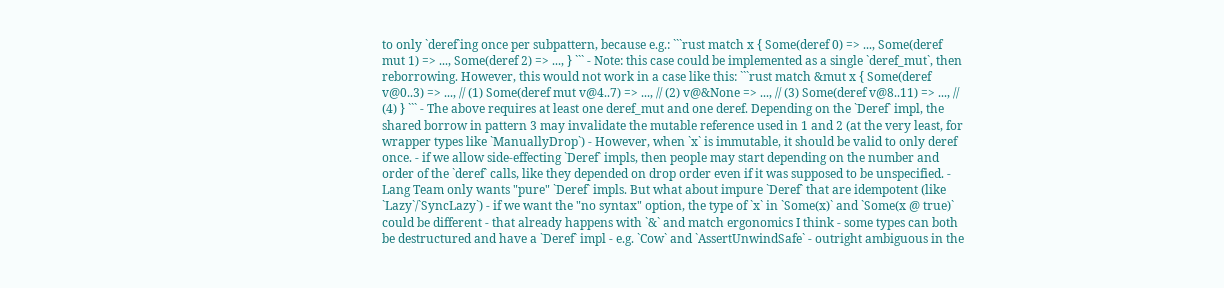to only `deref`ing once per subpattern, because e.g.: ```rust match x { Some(deref 0) => ..., Some(deref mut 1) => ..., Some(deref 2) => ..., } ``` - Note: this case could be implemented as a single `deref_mut`, then reborrowing. However, this would not work in a case like this: ```rust match &mut x { Some(deref v@0..3) => ..., // (1) Some(deref mut v@4..7) => ..., // (2) v@&None => ..., // (3) Some(deref v@8..11) => ..., // (4) } ``` - The above requires at least one deref_mut and one deref. Depending on the `Deref` impl, the shared borrow in pattern 3 may invalidate the mutable reference used in 1 and 2 (at the very least, for wrapper types like `ManuallyDrop`) - However, when `x` is immutable, it should be valid to only deref once. - if we allow side-effecting `Deref` impls, then people may start depending on the number and order of the `deref` calls, like they depended on drop order even if it was supposed to be unspecified. - Lang Team only wants "pure" `Deref` impls. But what about impure `Deref` that are idempotent (like `Lazy`/`SyncLazy`) - if we want the "no syntax" option, the type of `x` in `Some(x)` and `Some(x @ true)` could be different - that already happens with `&` and match ergonomics I think - some types can both be destructured and have a `Deref` impl - e.g. `Cow` and `AssertUnwindSafe` - outright ambiguous in the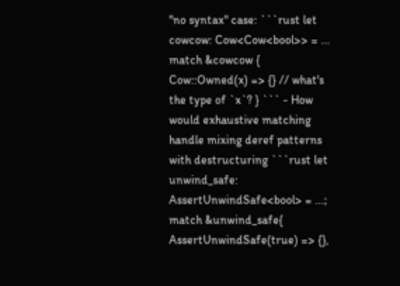"no syntax" case: ```rust let cowcow: Cow<Cow<bool>> = ... match &cowcow { Cow::Owned(x) => {} // what's the type of `x`? } ``` - How would exhaustive matching handle mixing deref patterns with destructuring ```rust let unwind_safe: AssertUnwindSafe<bool> = ...; match &unwind_safe{ AssertUnwindSafe(true) => {},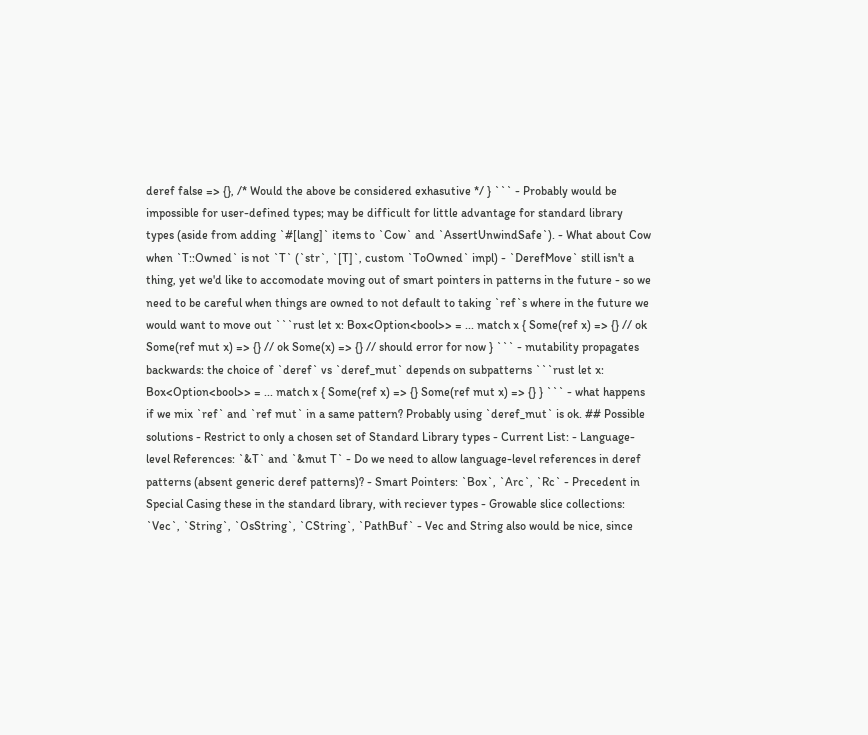deref false => {}, /* Would the above be considered exhasutive */ } ``` - Probably would be impossible for user-defined types; may be difficult for little advantage for standard library types (aside from adding `#[lang]` items to `Cow` and `AssertUnwindSafe`). - What about Cow when `T::Owned` is not `T` (`str`, `[T]`, custom `ToOwned` impl) - `DerefMove` still isn't a thing, yet we'd like to accomodate moving out of smart pointers in patterns in the future - so we need to be careful when things are owned to not default to taking `ref`s where in the future we would want to move out ```rust let x: Box<Option<bool>> = ... match x { Some(ref x) => {} // ok Some(ref mut x) => {} // ok Some(x) => {} // should error for now } ``` - mutability propagates backwards: the choice of `deref` vs `deref_mut` depends on subpatterns ```rust let x: Box<Option<bool>> = ... match x { Some(ref x) => {} Some(ref mut x) => {} } ``` - what happens if we mix `ref` and `ref mut` in a same pattern? Probably using `deref_mut` is ok. ## Possible solutions - Restrict to only a chosen set of Standard Library types - Current List: - Language-level References: `&T` and `&mut T` - Do we need to allow language-level references in deref patterns (absent generic deref patterns)? - Smart Pointers: `Box`, `Arc`, `Rc` - Precedent in Special Casing these in the standard library, with reciever types - Growable slice collections: `Vec`, `String`, `OsString`, `CString`, `PathBuf` - Vec and String also would be nice, since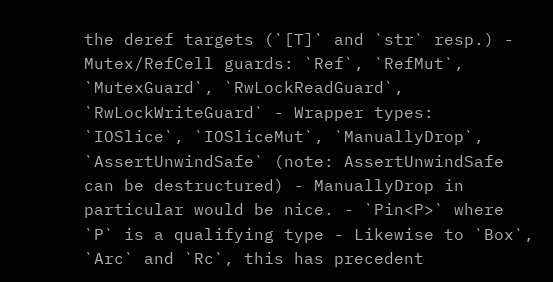the deref targets (`[T]` and `str` resp.) - Mutex/RefCell guards: `Ref`, `RefMut`, `MutexGuard`, `RwLockReadGuard`, `RwLockWriteGuard` - Wrapper types: `IOSlice`, `IOSliceMut`, `ManuallyDrop`, `AssertUnwindSafe` (note: AssertUnwindSafe can be destructured) - ManuallyDrop in particular would be nice. - `Pin<P>` where `P` is a qualifying type - Likewise to `Box`, `Arc` and `Rc`, this has precedent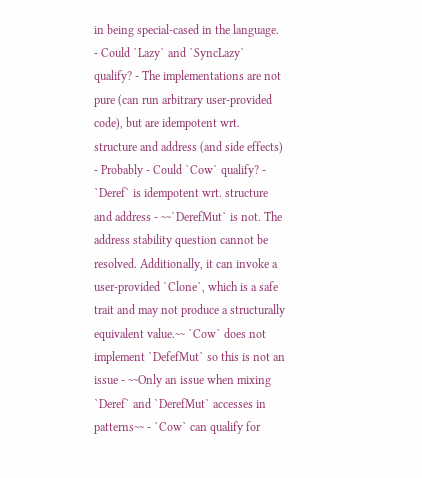in being special-cased in the language. - Could `Lazy` and `SyncLazy` qualify? - The implementations are not pure (can run arbitrary user-provided code), but are idempotent wrt. structure and address (and side effects) - Probably - Could `Cow` qualify? - `Deref` is idempotent wrt. structure and address - ~~`DerefMut` is not. The address stability question cannot be resolved. Additionally, it can invoke a user-provided `Clone`, which is a safe trait and may not produce a structurally equivalent value.~~ `Cow` does not implement `DefefMut` so this is not an issue - ~~Only an issue when mixing `Deref` and `DerefMut` accesses in patterns~~ - `Cow` can qualify for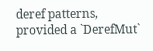deref patterns, provided a `DerefMut`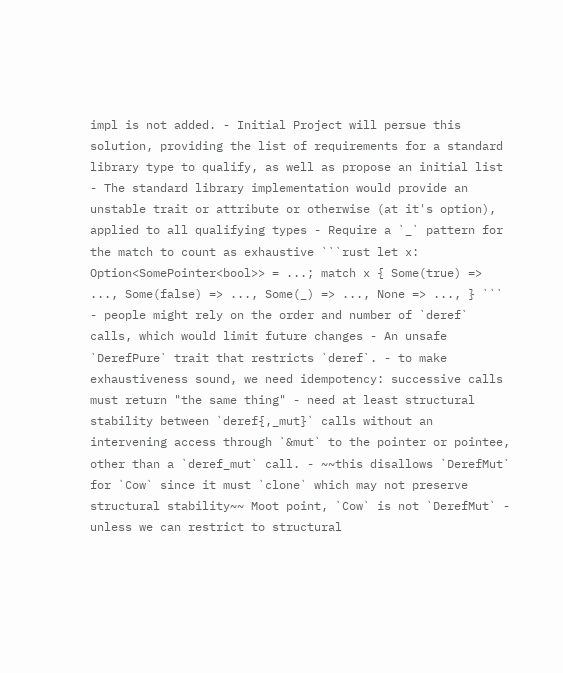impl is not added. - Initial Project will persue this solution, providing the list of requirements for a standard library type to qualify, as well as propose an initial list - The standard library implementation would provide an unstable trait or attribute or otherwise (at it's option), applied to all qualifying types - Require a `_` pattern for the match to count as exhaustive ```rust let x: Option<SomePointer<bool>> = ...; match x { Some(true) => ..., Some(false) => ..., Some(_) => ..., None => ..., } ``` - people might rely on the order and number of `deref` calls, which would limit future changes - An unsafe `DerefPure` trait that restricts `deref`. - to make exhaustiveness sound, we need idempotency: successive calls must return "the same thing" - need at least structural stability between `deref{,_mut}` calls without an intervening access through `&mut` to the pointer or pointee, other than a `deref_mut` call. - ~~this disallows `DerefMut` for `Cow` since it must `clone` which may not preserve structural stability~~ Moot point, `Cow` is not `DerefMut` - unless we can restrict to structural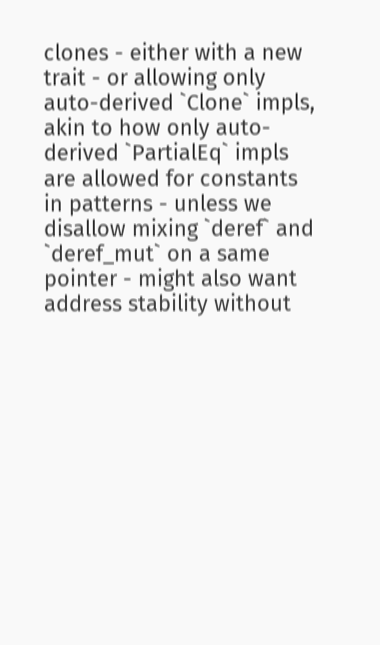clones - either with a new trait - or allowing only auto-derived `Clone` impls, akin to how only auto-derived `PartialEq` impls are allowed for constants in patterns - unless we disallow mixing `deref` and `deref_mut` on a same pointer - might also want address stability without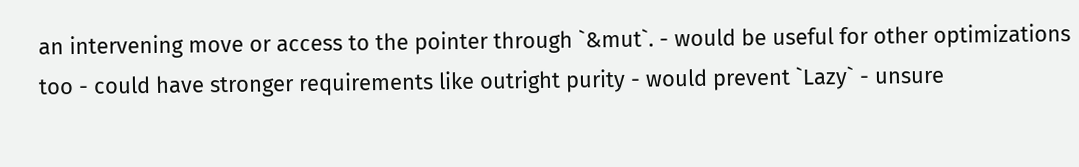an intervening move or access to the pointer through `&mut`. - would be useful for other optimizations too - could have stronger requirements like outright purity - would prevent `Lazy` - unsure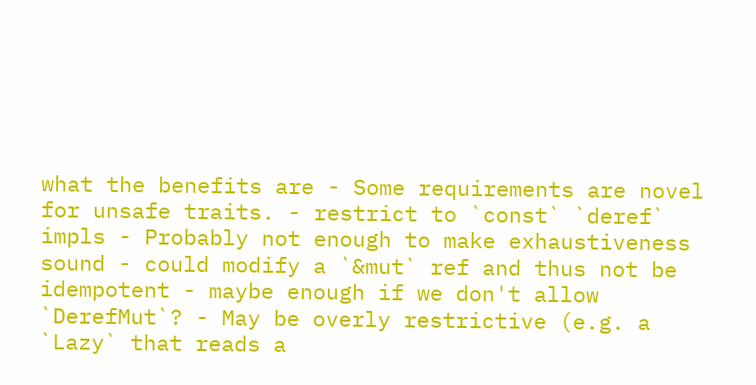what the benefits are - Some requirements are novel for unsafe traits. - restrict to `const` `deref` impls - Probably not enough to make exhaustiveness sound - could modify a `&mut` ref and thus not be idempotent - maybe enough if we don't allow `DerefMut`? - May be overly restrictive (e.g. a `Lazy` that reads a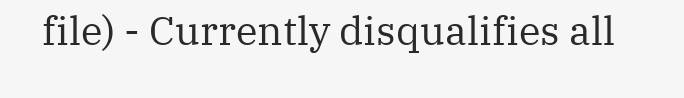file) - Currently disqualifies all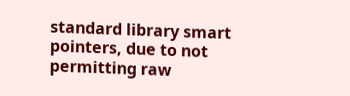standard library smart pointers, due to not permitting raw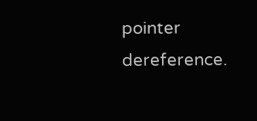pointer dereference.